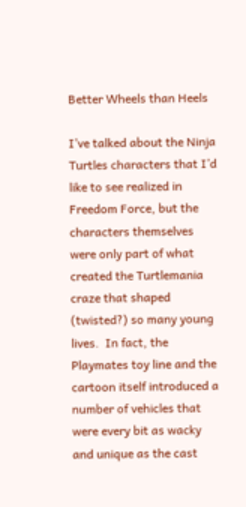Better Wheels than Heels

I’ve talked about the Ninja Turtles characters that I’d like to see realized in Freedom Force, but the characters themselves were only part of what created the Turtlemania craze that shaped (twisted?) so many young lives.  In fact, the Playmates toy line and the cartoon itself introduced a number of vehicles that were every bit as wacky and unique as the cast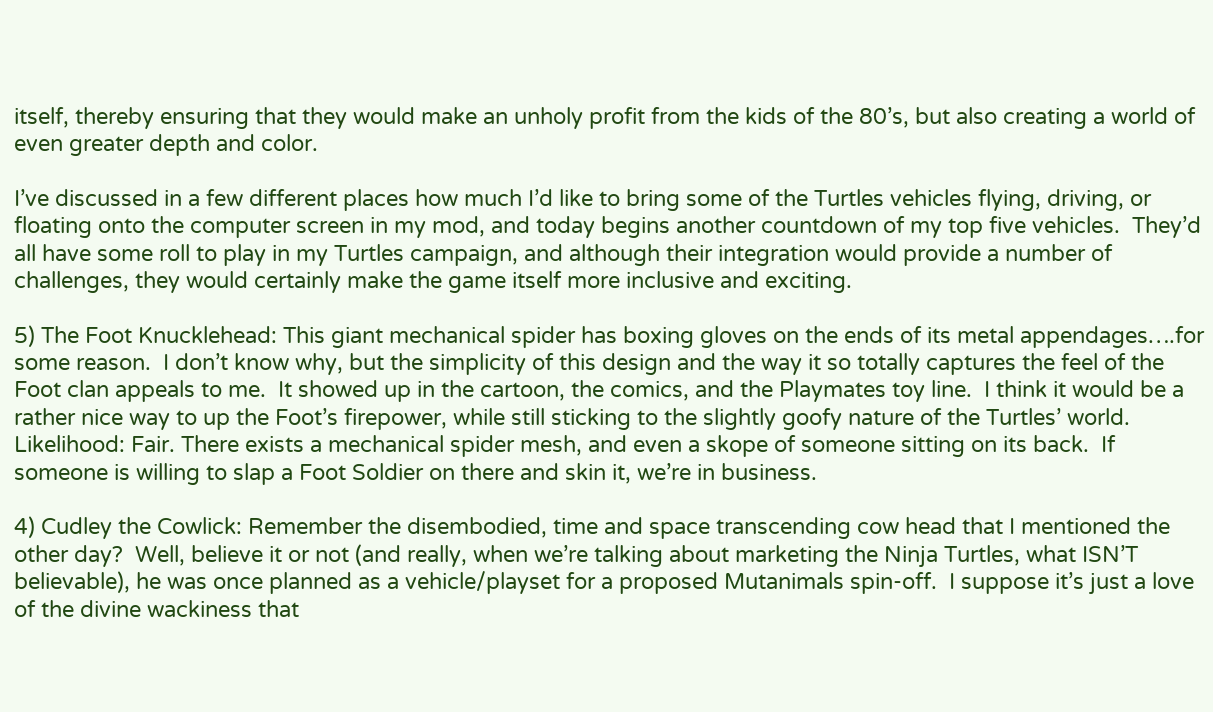itself, thereby ensuring that they would make an unholy profit from the kids of the 80’s, but also creating a world of even greater depth and color.

I’ve discussed in a few different places how much I’d like to bring some of the Turtles vehicles flying, driving, or floating onto the computer screen in my mod, and today begins another countdown of my top five vehicles.  They’d all have some roll to play in my Turtles campaign, and although their integration would provide a number of challenges, they would certainly make the game itself more inclusive and exciting.

5) The Foot Knucklehead: This giant mechanical spider has boxing gloves on the ends of its metal appendages….for some reason.  I don’t know why, but the simplicity of this design and the way it so totally captures the feel of the Foot clan appeals to me.  It showed up in the cartoon, the comics, and the Playmates toy line.  I think it would be a rather nice way to up the Foot’s firepower, while still sticking to the slightly goofy nature of the Turtles’ world.  Likelihood: Fair. There exists a mechanical spider mesh, and even a skope of someone sitting on its back.  If someone is willing to slap a Foot Soldier on there and skin it, we’re in business.

4) Cudley the Cowlick: Remember the disembodied, time and space transcending cow head that I mentioned the other day?  Well, believe it or not (and really, when we’re talking about marketing the Ninja Turtles, what ISN’T believable), he was once planned as a vehicle/playset for a proposed Mutanimals spin-off.  I suppose it’s just a love of the divine wackiness that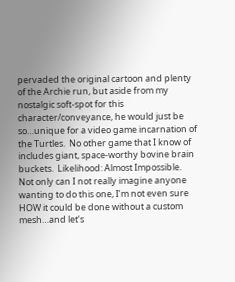pervaded the original cartoon and plenty of the Archie run, but aside from my nostalgic soft-spot for this character/conveyance, he would just be so…unique for a video game incarnation of the Turtles.  No other game that I know of includes giant, space-worthy bovine brain buckets.  Likelihood: Almost Impossible. Not only can I not really imagine anyone wanting to do this one, I’m not even sure HOW it could be done without a custom mesh…and let’s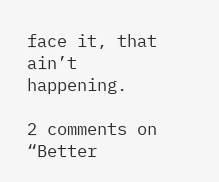face it, that ain’t happening.

2 comments on “Better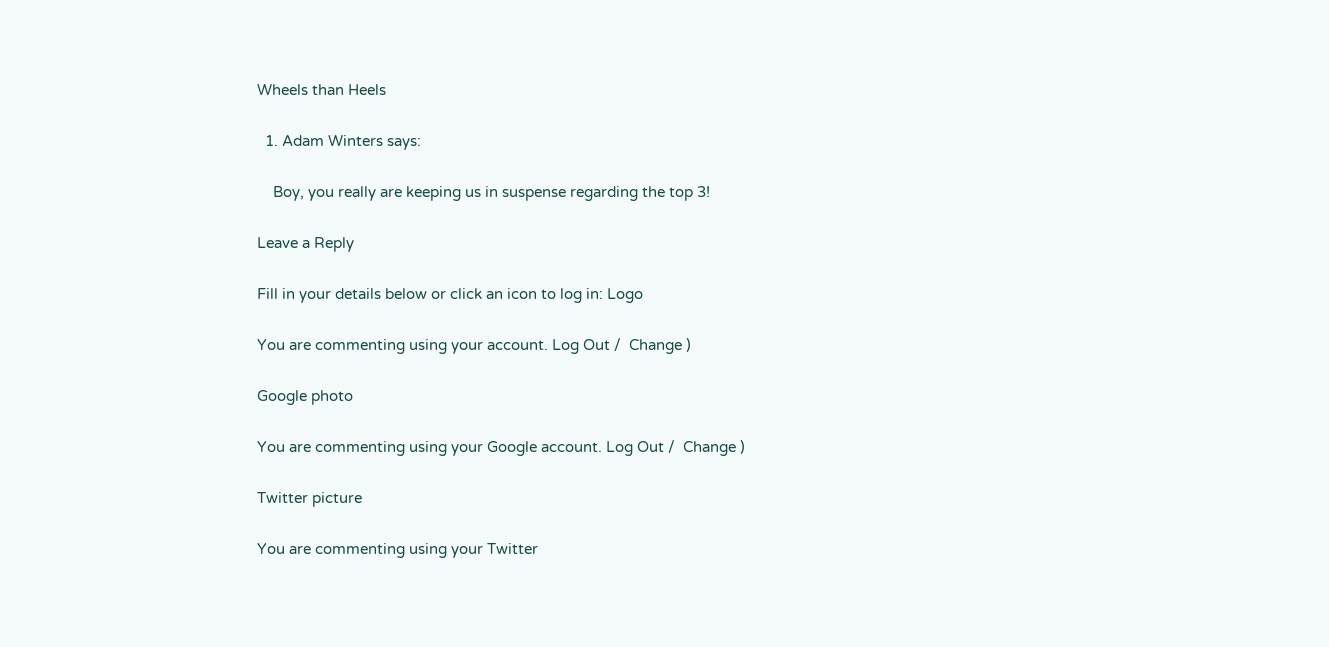Wheels than Heels

  1. Adam Winters says:

    Boy, you really are keeping us in suspense regarding the top 3!

Leave a Reply

Fill in your details below or click an icon to log in: Logo

You are commenting using your account. Log Out /  Change )

Google photo

You are commenting using your Google account. Log Out /  Change )

Twitter picture

You are commenting using your Twitter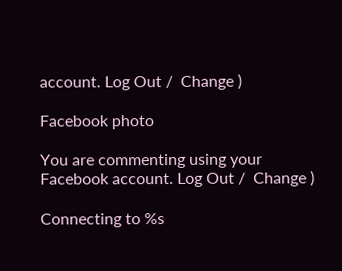account. Log Out /  Change )

Facebook photo

You are commenting using your Facebook account. Log Out /  Change )

Connecting to %s